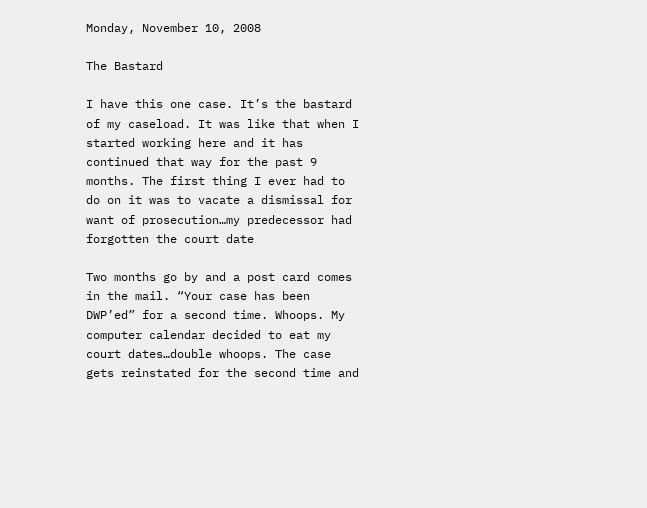Monday, November 10, 2008

The Bastard

I have this one case. It’s the bastard of my caseload. It was like that when I started working here and it has continued that way for the past 9 months. The first thing I ever had to do on it was to vacate a dismissal for want of prosecution…my predecessor had forgotten the court date

Two months go by and a post card comes in the mail. “Your case has been DWP’ed” for a second time. Whoops. My computer calendar decided to eat my court dates…double whoops. The case gets reinstated for the second time and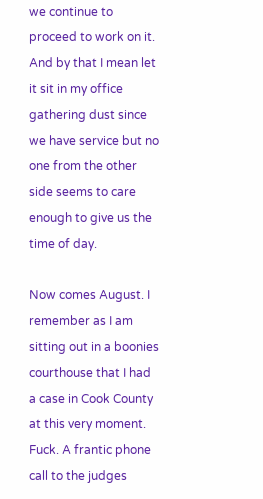we continue to proceed to work on it. And by that I mean let it sit in my office gathering dust since we have service but no one from the other side seems to care enough to give us the time of day.

Now comes August. I remember as I am sitting out in a boonies courthouse that I had a case in Cook County at this very moment. Fuck. A frantic phone call to the judges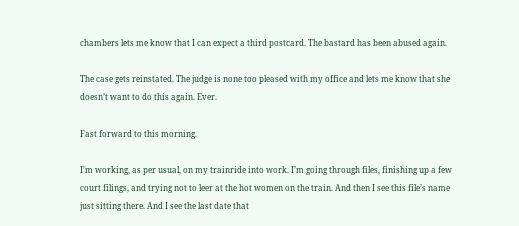chambers lets me know that I can expect a third postcard. The bastard has been abused again.

The case gets reinstated. The judge is none too pleased with my office and lets me know that she doesn’t want to do this again. Ever.

Fast forward to this morning.

I’m working, as per usual, on my trainride into work. I’m going through files, finishing up a few court filings, and trying not to leer at the hot women on the train. And then I see this file’s name just sitting there. And I see the last date that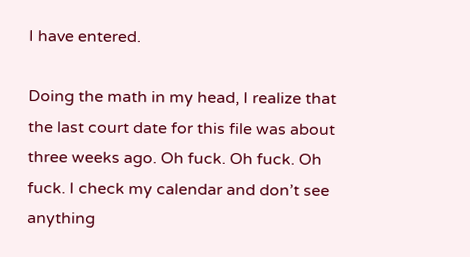I have entered.

Doing the math in my head, I realize that the last court date for this file was about three weeks ago. Oh fuck. Oh fuck. Oh fuck. I check my calendar and don’t see anything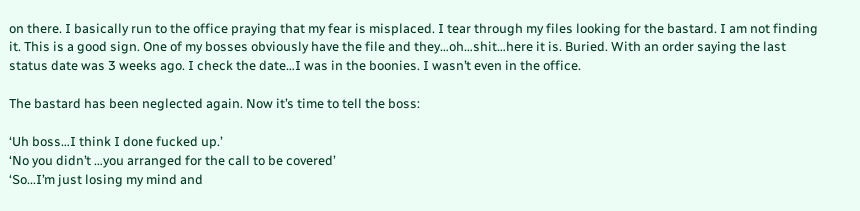on there. I basically run to the office praying that my fear is misplaced. I tear through my files looking for the bastard. I am not finding it. This is a good sign. One of my bosses obviously have the file and they…oh…shit…here it is. Buried. With an order saying the last status date was 3 weeks ago. I check the date…I was in the boonies. I wasn’t even in the office.

The bastard has been neglected again. Now it’s time to tell the boss:

‘Uh boss…I think I done fucked up.’
‘No you didn’t …you arranged for the call to be covered’
‘So...I’m just losing my mind and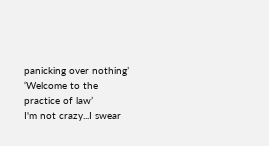panicking over nothing’
‘Welcome to the practice of law’
I'm not crazy...I swear